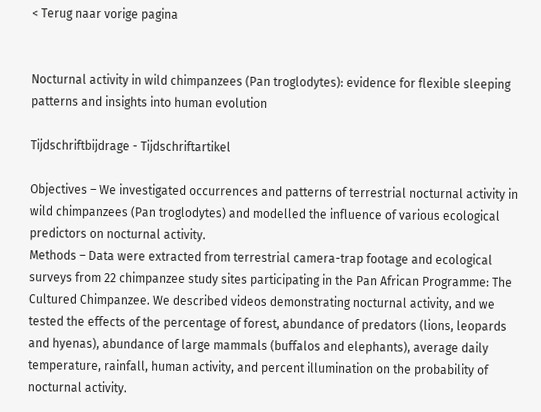< Terug naar vorige pagina


Nocturnal activity in wild chimpanzees (Pan troglodytes): evidence for flexible sleeping patterns and insights into human evolution

Tijdschriftbijdrage - Tijdschriftartikel

Objectives – We investigated occurrences and patterns of terrestrial nocturnal activity in wild chimpanzees (Pan troglodytes) and modelled the influence of various ecological predictors on nocturnal activity.
Methods – Data were extracted from terrestrial camera-trap footage and ecological surveys from 22 chimpanzee study sites participating in the Pan African Programme: The Cultured Chimpanzee. We described videos demonstrating nocturnal activity, and we tested the effects of the percentage of forest, abundance of predators (lions, leopards and hyenas), abundance of large mammals (buffalos and elephants), average daily temperature, rainfall, human activity, and percent illumination on the probability of nocturnal activity.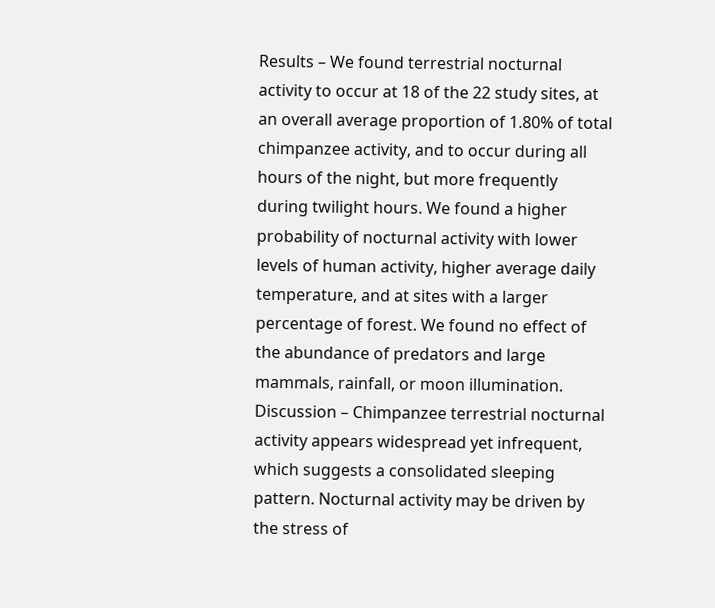Results – We found terrestrial nocturnal activity to occur at 18 of the 22 study sites, at an overall average proportion of 1.80% of total chimpanzee activity, and to occur during all hours of the night, but more frequently during twilight hours. We found a higher probability of nocturnal activity with lower levels of human activity, higher average daily temperature, and at sites with a larger percentage of forest. We found no effect of the abundance of predators and large mammals, rainfall, or moon illumination.
Discussion – Chimpanzee terrestrial nocturnal activity appears widespread yet infrequent, which suggests a consolidated sleeping pattern. Nocturnal activity may be driven by the stress of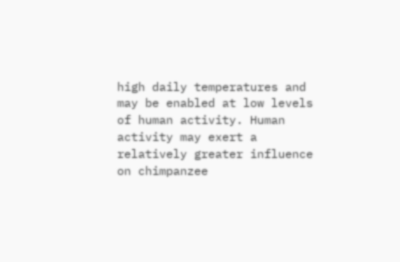high daily temperatures and may be enabled at low levels of human activity. Human activity may exert a relatively greater influence on chimpanzee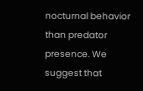nocturnal behavior than predator presence. We suggest that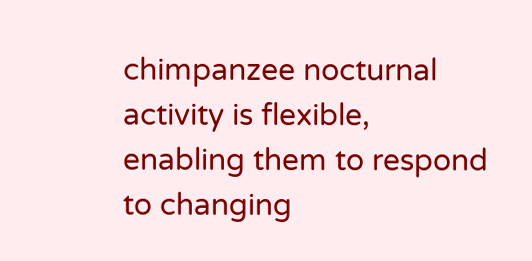chimpanzee nocturnal activity is flexible, enabling them to respond to changing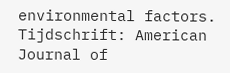environmental factors.
Tijdschrift: American Journal of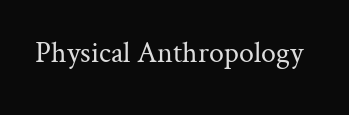Physical Anthropology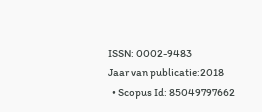ISSN: 0002-9483
Jaar van publicatie:2018
  • Scopus Id: 85049797662